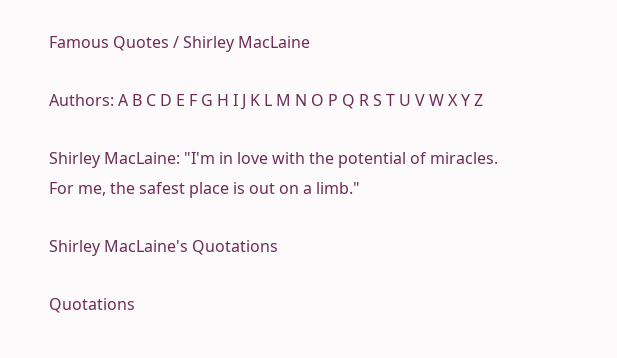Famous Quotes / Shirley MacLaine

Authors: A B C D E F G H I J K L M N O P Q R S T U V W X Y Z

Shirley MacLaine: "I'm in love with the potential of miracles. For me, the safest place is out on a limb."

Shirley MacLaine's Quotations

Quotations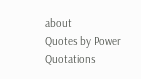about
Quotes by Power Quotations